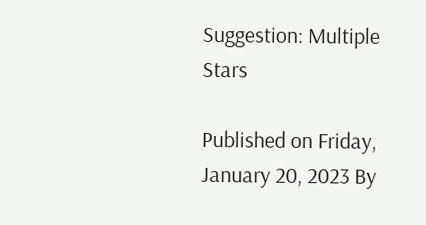Suggestion: Multiple Stars

Published on Friday, January 20, 2023 By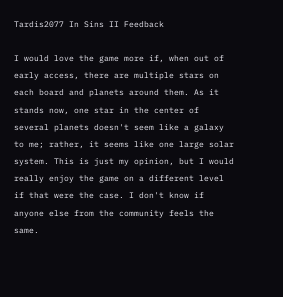Tardis2077 In Sins II Feedback

I would love the game more if, when out of early access, there are multiple stars on each board and planets around them. As it stands now, one star in the center of several planets doesn't seem like a galaxy to me; rather, it seems like one large solar system. This is just my opinion, but I would really enjoy the game on a different level if that were the case. I don't know if anyone else from the community feels the same.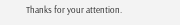Thanks for your attention.